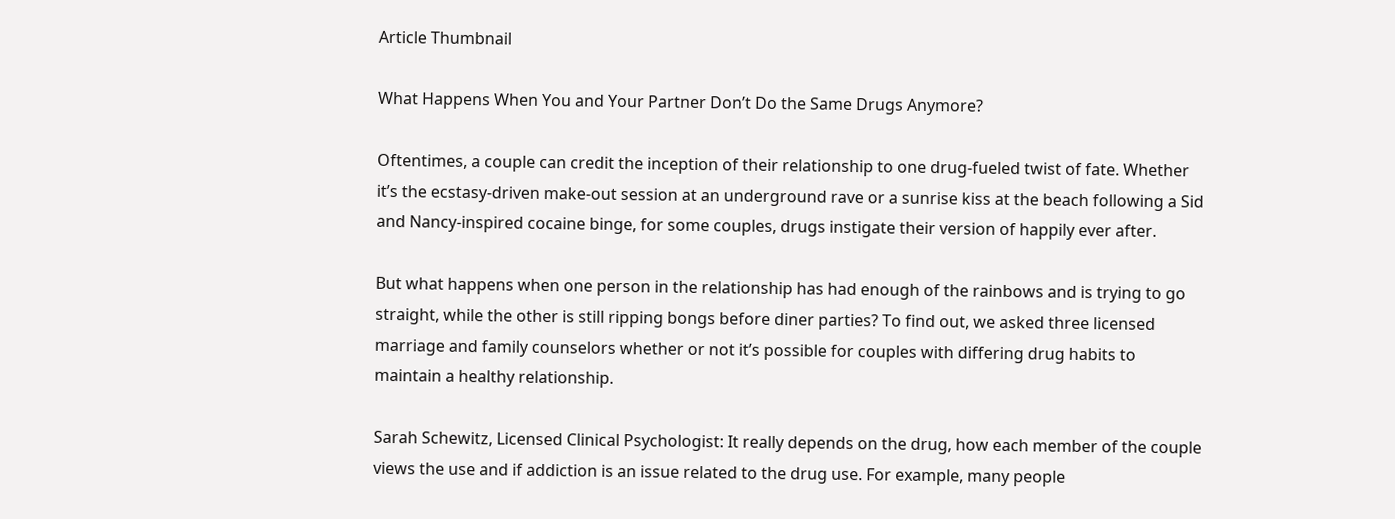Article Thumbnail

What Happens When You and Your Partner Don’t Do the Same Drugs Anymore?

Oftentimes, a couple can credit the inception of their relationship to one drug-fueled twist of fate. Whether it’s the ecstasy-driven make-out session at an underground rave or a sunrise kiss at the beach following a Sid and Nancy-inspired cocaine binge, for some couples, drugs instigate their version of happily ever after.

But what happens when one person in the relationship has had enough of the rainbows and is trying to go straight, while the other is still ripping bongs before diner parties? To find out, we asked three licensed marriage and family counselors whether or not it’s possible for couples with differing drug habits to maintain a healthy relationship.

Sarah Schewitz, Licensed Clinical Psychologist: It really depends on the drug, how each member of the couple views the use and if addiction is an issue related to the drug use. For example, many people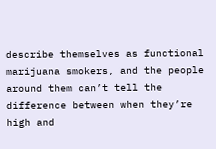describe themselves as functional marijuana smokers, and the people around them can’t tell the difference between when they’re high and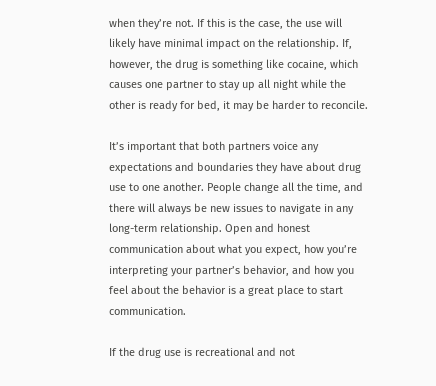when they’re not. If this is the case, the use will likely have minimal impact on the relationship. If, however, the drug is something like cocaine, which causes one partner to stay up all night while the other is ready for bed, it may be harder to reconcile.

It’s important that both partners voice any expectations and boundaries they have about drug use to one another. People change all the time, and there will always be new issues to navigate in any long-term relationship. Open and honest communication about what you expect, how you’re interpreting your partner’s behavior, and how you feel about the behavior is a great place to start communication.

If the drug use is recreational and not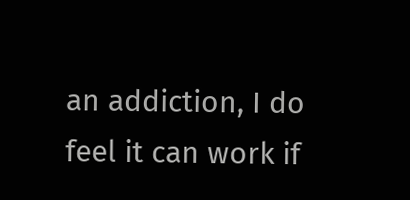an addiction, I do feel it can work if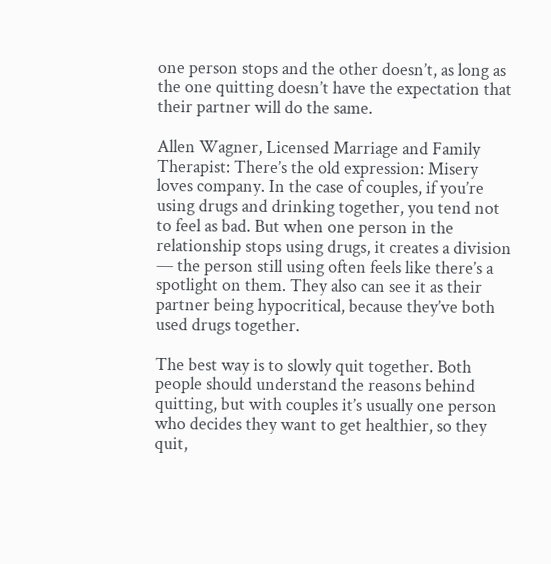one person stops and the other doesn’t, as long as the one quitting doesn’t have the expectation that their partner will do the same.

Allen Wagner, Licensed Marriage and Family Therapist: There’s the old expression: Misery loves company. In the case of couples, if you’re using drugs and drinking together, you tend not to feel as bad. But when one person in the relationship stops using drugs, it creates a division — the person still using often feels like there’s a spotlight on them. They also can see it as their partner being hypocritical, because they’ve both used drugs together.

The best way is to slowly quit together. Both people should understand the reasons behind quitting, but with couples it’s usually one person who decides they want to get healthier, so they quit,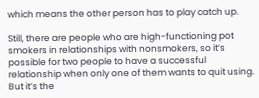which means the other person has to play catch up.

Still, there are people who are high-functioning pot smokers in relationships with nonsmokers, so it’s possible for two people to have a successful relationship when only one of them wants to quit using. But it’s the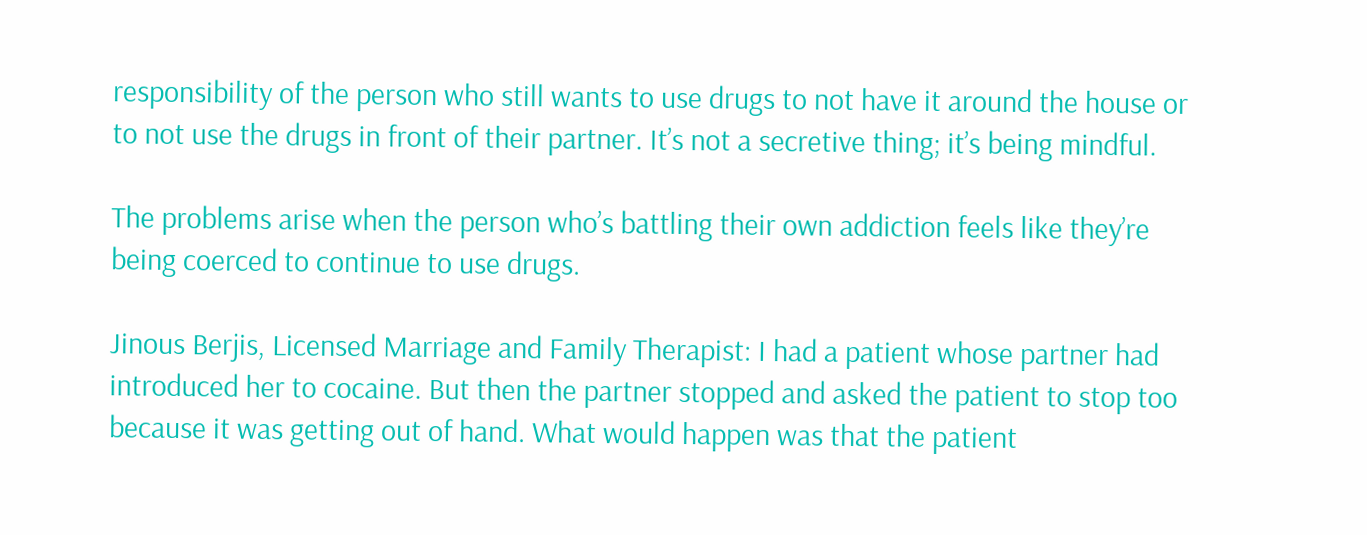responsibility of the person who still wants to use drugs to not have it around the house or to not use the drugs in front of their partner. It’s not a secretive thing; it’s being mindful.

The problems arise when the person who’s battling their own addiction feels like they’re being coerced to continue to use drugs.

Jinous Berjis, Licensed Marriage and Family Therapist: I had a patient whose partner had introduced her to cocaine. But then the partner stopped and asked the patient to stop too because it was getting out of hand. What would happen was that the patient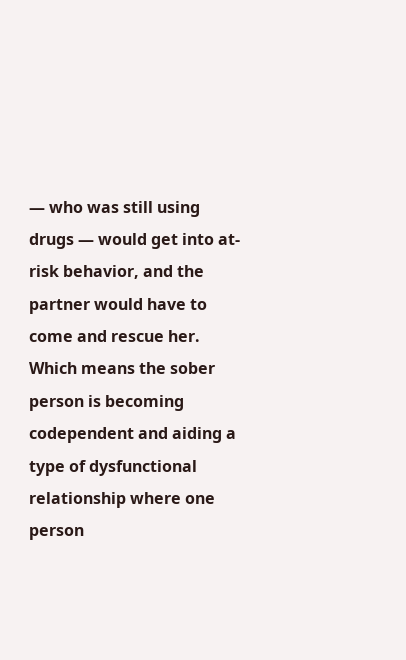— who was still using drugs — would get into at-risk behavior, and the partner would have to come and rescue her. Which means the sober person is becoming codependent and aiding a type of dysfunctional relationship where one person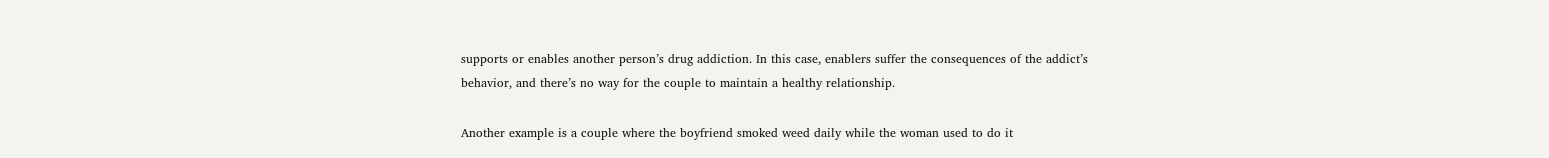supports or enables another person’s drug addiction. In this case, enablers suffer the consequences of the addict’s behavior, and there’s no way for the couple to maintain a healthy relationship.

Another example is a couple where the boyfriend smoked weed daily while the woman used to do it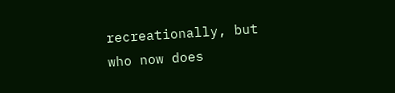recreationally, but who now does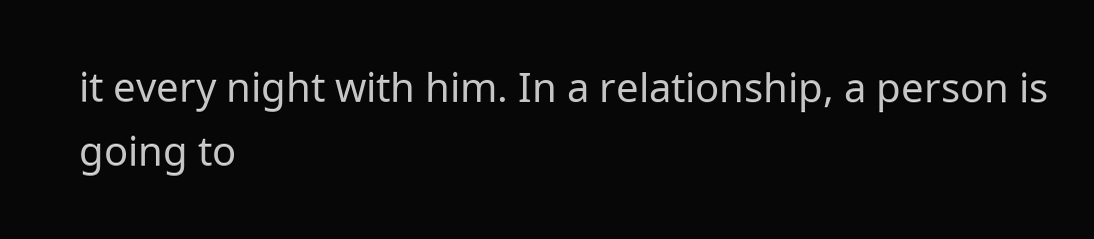it every night with him. In a relationship, a person is going to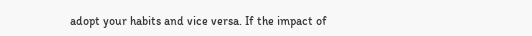adopt your habits and vice versa. If the impact of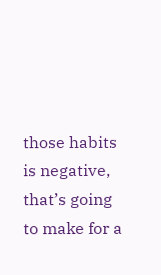those habits is negative, that’s going to make for a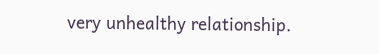very unhealthy relationship.